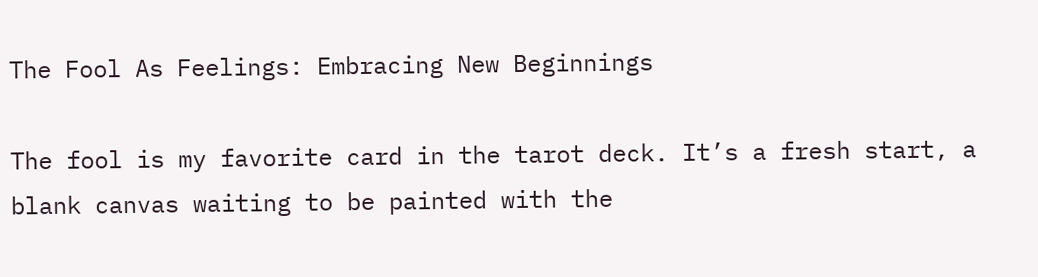The Fool As Feelings: Embracing New Beginnings

The fool is my favorite card in the tarot deck. It’s a fresh start, a blank canvas waiting to be painted with the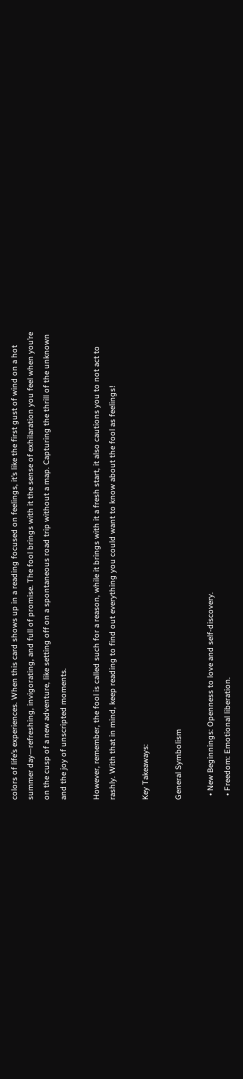colors of life’s experiences. When this card shows up in a reading focused on feelings, it’s like the first gust of wind on a hot summer day—refreshing, invigorating, and full of promise. The fool brings with it the sense of exhilaration you feel when you’re on the cusp of a new adventure, like setting off on a spontaneous road trip without a map. Capturing the thrill of the unknown and the joy of unscripted moments.

However, remember, the fool is called such for a reason, while it brings with it a fresh start, it also cautions you to not act to rashly. With that in mind, keep reading to find out everything you could want to know about the fool as feelings!

Key Takeaways:

General Symbolism

  • New Beginnings: Openness to love and self-discovery.
  • Freedom: Emotional liberation.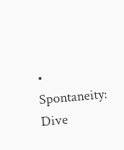• Spontaneity: Dive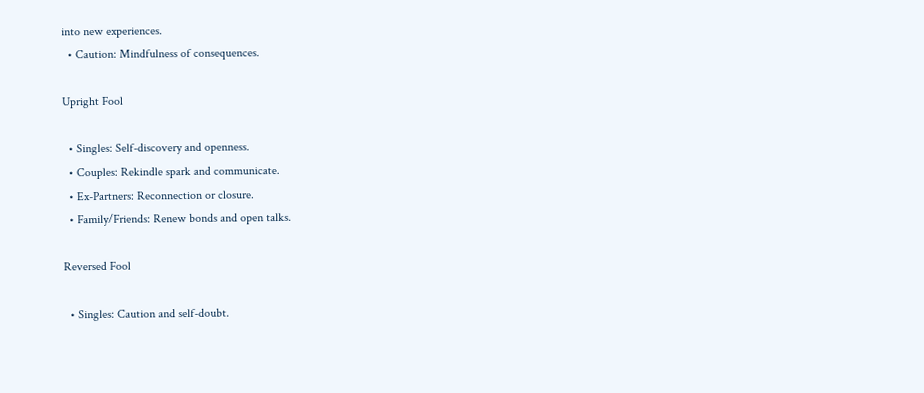into new experiences.
  • Caution: Mindfulness of consequences.

Upright Fool

  • Singles: Self-discovery and openness.
  • Couples: Rekindle spark and communicate.
  • Ex-Partners: Reconnection or closure.
  • Family/Friends: Renew bonds and open talks.

Reversed Fool

  • Singles: Caution and self-doubt.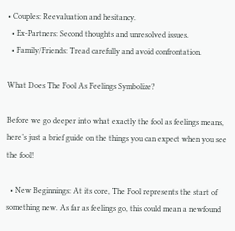• Couples: Reevaluation and hesitancy.
  • Ex-Partners: Second thoughts and unresolved issues.
  • Family/Friends: Tread carefully and avoid confrontation.

What Does The Fool As Feelings Symbolize?

Before we go deeper into what exactly the fool as feelings means, here’s just a brief guide on the things you can expect when you see the fool!

  • New Beginnings: At its core, The Fool represents the start of something new. As far as feelings go, this could mean a newfound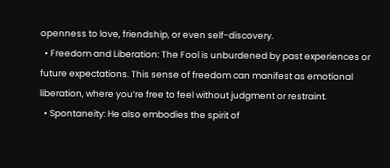openness to love, friendship, or even self-discovery.
  • Freedom and Liberation: The Fool is unburdened by past experiences or future expectations. This sense of freedom can manifest as emotional liberation, where you’re free to feel without judgment or restraint.
  • Spontaneity: He also embodies the spirit of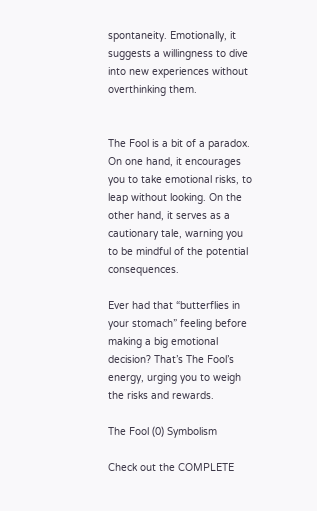spontaneity. Emotionally, it suggests a willingness to dive into new experiences without overthinking them.


The Fool is a bit of a paradox. On one hand, it encourages you to take emotional risks, to leap without looking. On the other hand, it serves as a cautionary tale, warning you to be mindful of the potential consequences.

Ever had that “butterflies in your stomach” feeling before making a big emotional decision? That’s The Fool’s energy, urging you to weigh the risks and rewards.

The Fool (0) Symbolism

Check out the COMPLETE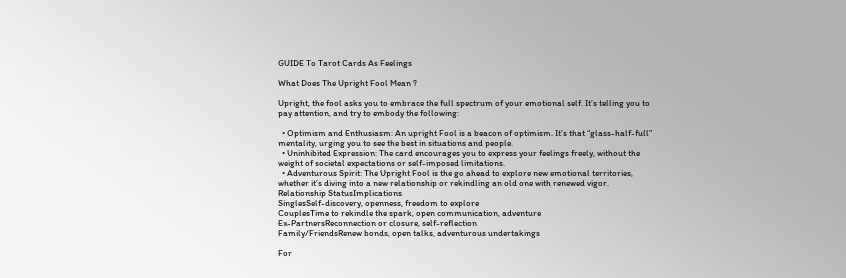GUIDE To Tarot Cards As Feelings

What Does The Upright Fool Mean ?

Upright, the fool asks you to embrace the full spectrum of your emotional self. It’s telling you to pay attention, and try to embody the following:

  • Optimism and Enthusiasm: An upright Fool is a beacon of optimism. It’s that “glass-half-full” mentality, urging you to see the best in situations and people.
  • Uninhibited Expression: The card encourages you to express your feelings freely, without the weight of societal expectations or self-imposed limitations.
  • Adventurous Spirit: The Upright Fool is the go ahead to explore new emotional territories, whether it’s diving into a new relationship or rekindling an old one with renewed vigor.
Relationship StatusImplications
SinglesSelf-discovery, openness, freedom to explore
CouplesTime to rekindle the spark, open communication, adventure
Ex-PartnersReconnection or closure, self-reflection
Family/FriendsRenew bonds, open talks, adventurous undertakings

For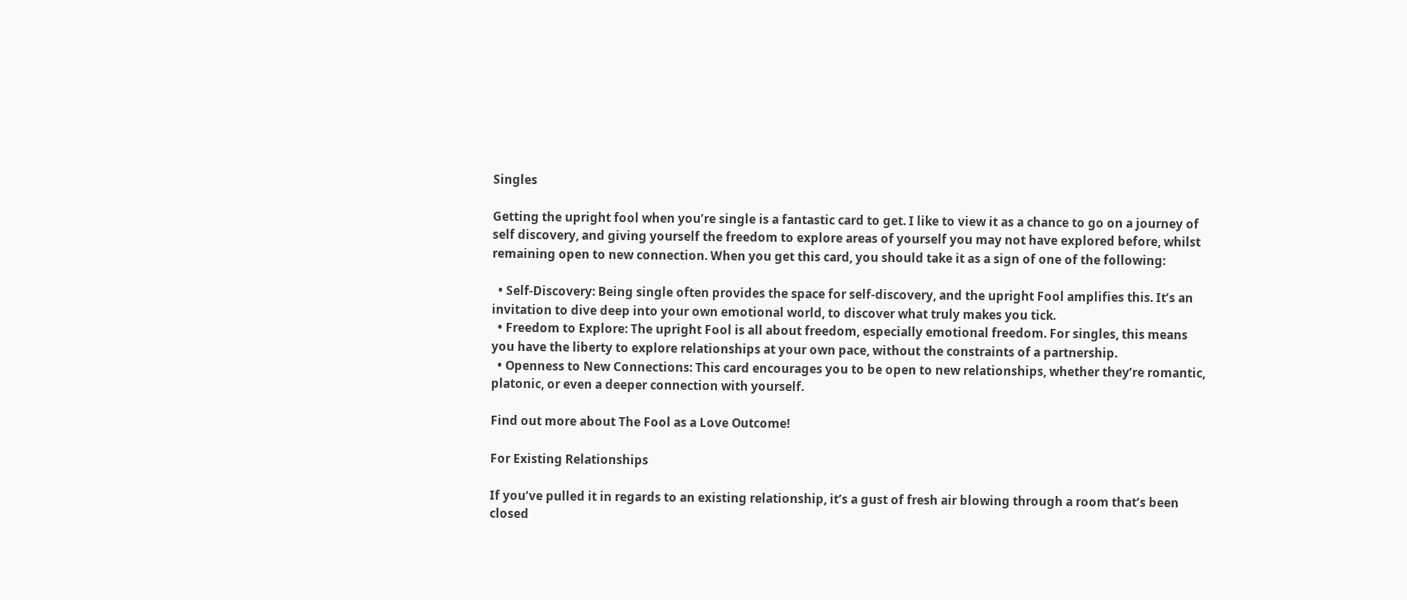Singles

Getting the upright fool when you’re single is a fantastic card to get. I like to view it as a chance to go on a journey of self discovery, and giving yourself the freedom to explore areas of yourself you may not have explored before, whilst remaining open to new connection. When you get this card, you should take it as a sign of one of the following:

  • Self-Discovery: Being single often provides the space for self-discovery, and the upright Fool amplifies this. It’s an invitation to dive deep into your own emotional world, to discover what truly makes you tick.
  • Freedom to Explore: The upright Fool is all about freedom, especially emotional freedom. For singles, this means you have the liberty to explore relationships at your own pace, without the constraints of a partnership.
  • Openness to New Connections: This card encourages you to be open to new relationships, whether they’re romantic, platonic, or even a deeper connection with yourself.

Find out more about The Fool as a Love Outcome!

For Existing Relationships

If you’ve pulled it in regards to an existing relationship, it’s a gust of fresh air blowing through a room that’s been closed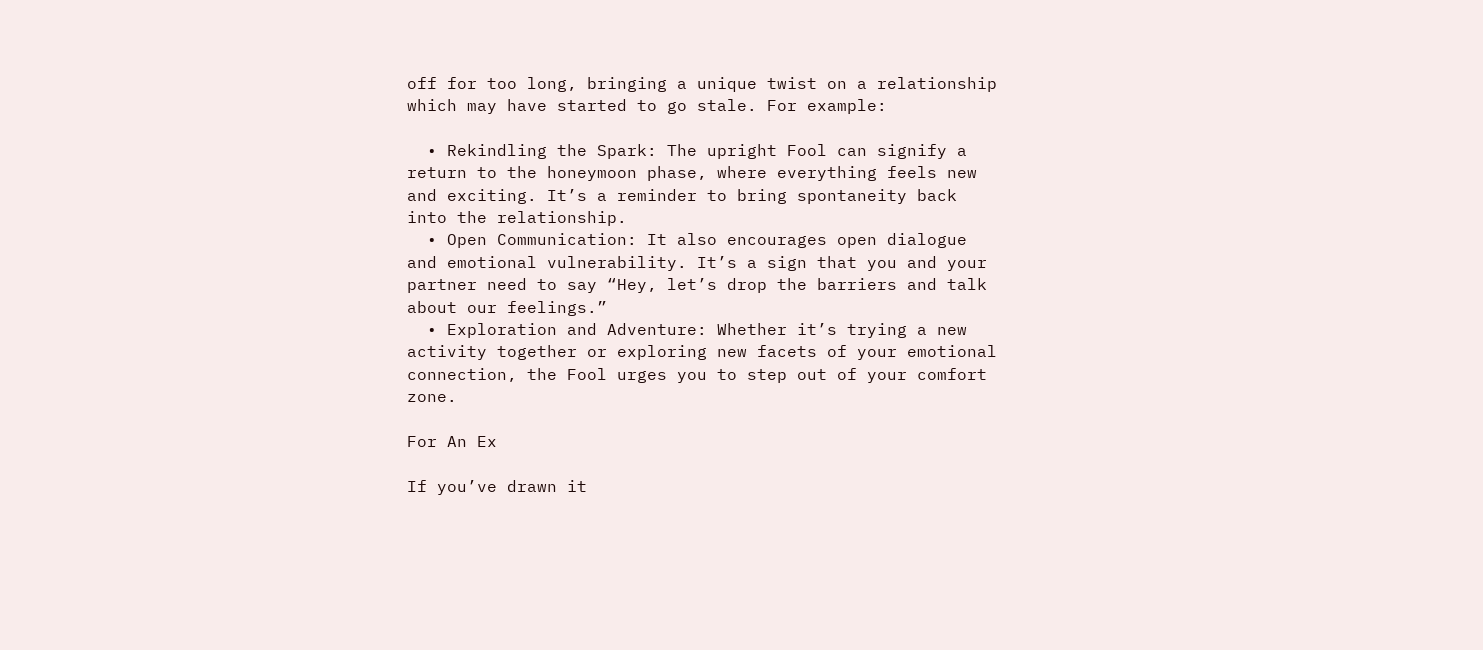off for too long, bringing a unique twist on a relationship which may have started to go stale. For example:

  • Rekindling the Spark: The upright Fool can signify a return to the honeymoon phase, where everything feels new and exciting. It’s a reminder to bring spontaneity back into the relationship.
  • Open Communication: It also encourages open dialogue and emotional vulnerability. It’s a sign that you and your partner need to say “Hey, let’s drop the barriers and talk about our feelings.”
  • Exploration and Adventure: Whether it’s trying a new activity together or exploring new facets of your emotional connection, the Fool urges you to step out of your comfort zone.

For An Ex

If you’ve drawn it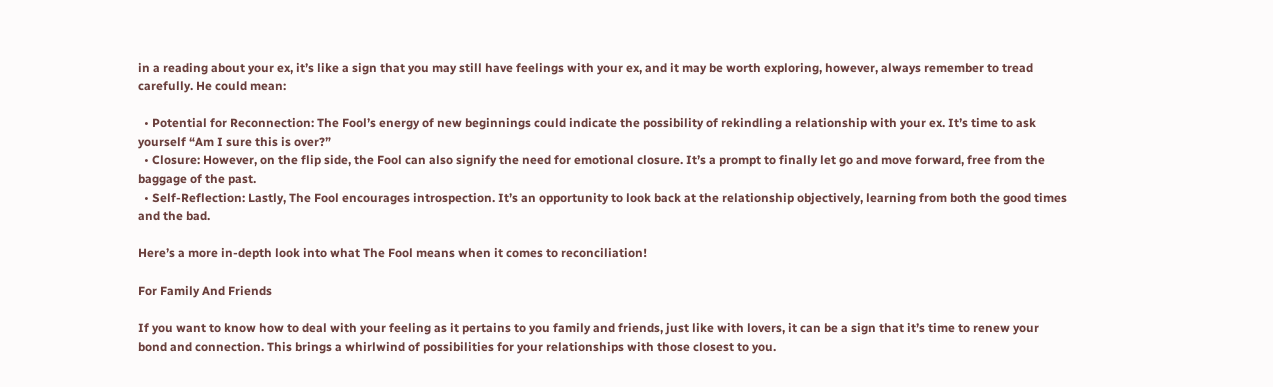in a reading about your ex, it’s like a sign that you may still have feelings with your ex, and it may be worth exploring, however, always remember to tread carefully. He could mean:

  • Potential for Reconnection: The Fool’s energy of new beginnings could indicate the possibility of rekindling a relationship with your ex. It’s time to ask yourself “Am I sure this is over?”
  • Closure: However, on the flip side, the Fool can also signify the need for emotional closure. It’s a prompt to finally let go and move forward, free from the baggage of the past.
  • Self-Reflection: Lastly, The Fool encourages introspection. It’s an opportunity to look back at the relationship objectively, learning from both the good times and the bad.

Here’s a more in-depth look into what The Fool means when it comes to reconciliation!

For Family And Friends

If you want to know how to deal with your feeling as it pertains to you family and friends, just like with lovers, it can be a sign that it’s time to renew your bond and connection. This brings a whirlwind of possibilities for your relationships with those closest to you.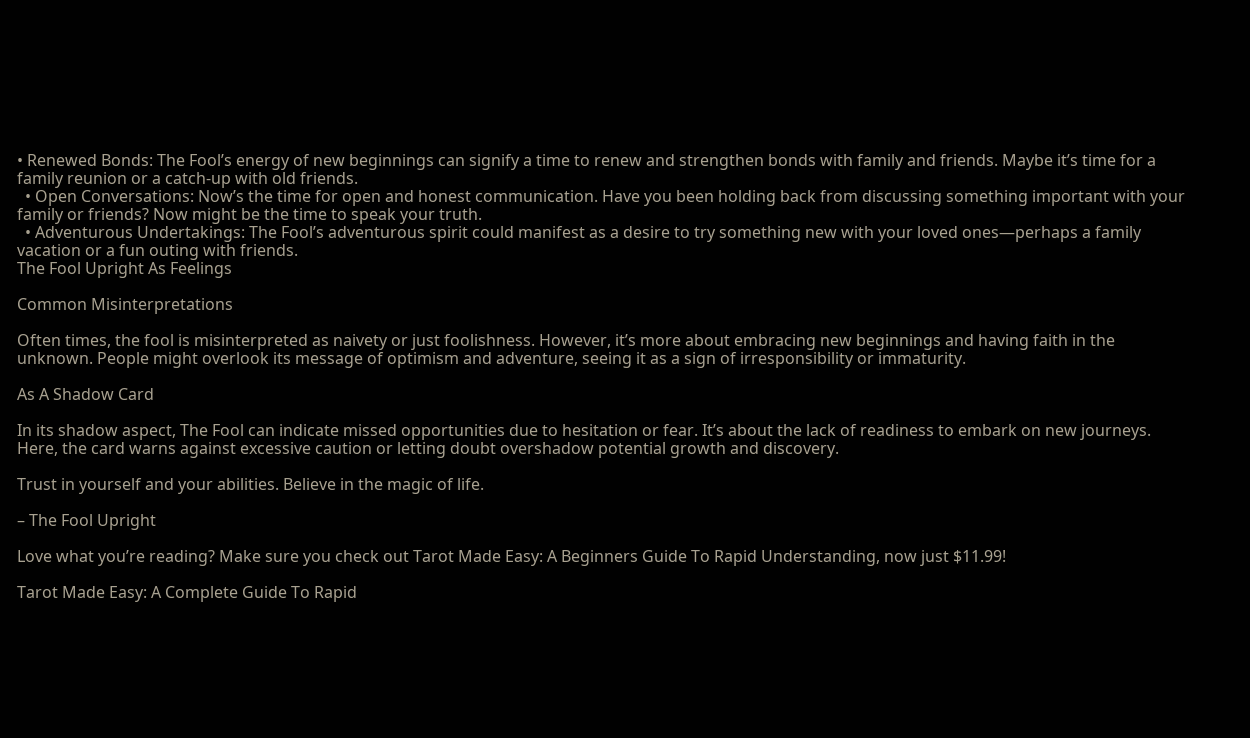• Renewed Bonds: The Fool’s energy of new beginnings can signify a time to renew and strengthen bonds with family and friends. Maybe it’s time for a family reunion or a catch-up with old friends.
  • Open Conversations: Now’s the time for open and honest communication. Have you been holding back from discussing something important with your family or friends? Now might be the time to speak your truth.
  • Adventurous Undertakings: The Fool’s adventurous spirit could manifest as a desire to try something new with your loved ones—perhaps a family vacation or a fun outing with friends.
The Fool Upright As Feelings

Common Misinterpretations

Often times, the fool is misinterpreted as naivety or just foolishness. However, it’s more about embracing new beginnings and having faith in the unknown. People might overlook its message of optimism and adventure, seeing it as a sign of irresponsibility or immaturity.

As A Shadow Card

In its shadow aspect, The Fool can indicate missed opportunities due to hesitation or fear. It’s about the lack of readiness to embark on new journeys. Here, the card warns against excessive caution or letting doubt overshadow potential growth and discovery.

Trust in yourself and your abilities. Believe in the magic of life.

– The Fool Upright

Love what you’re reading? Make sure you check out Tarot Made Easy: A Beginners Guide To Rapid Understanding, now just $11.99!

Tarot Made Easy: A Complete Guide To Rapid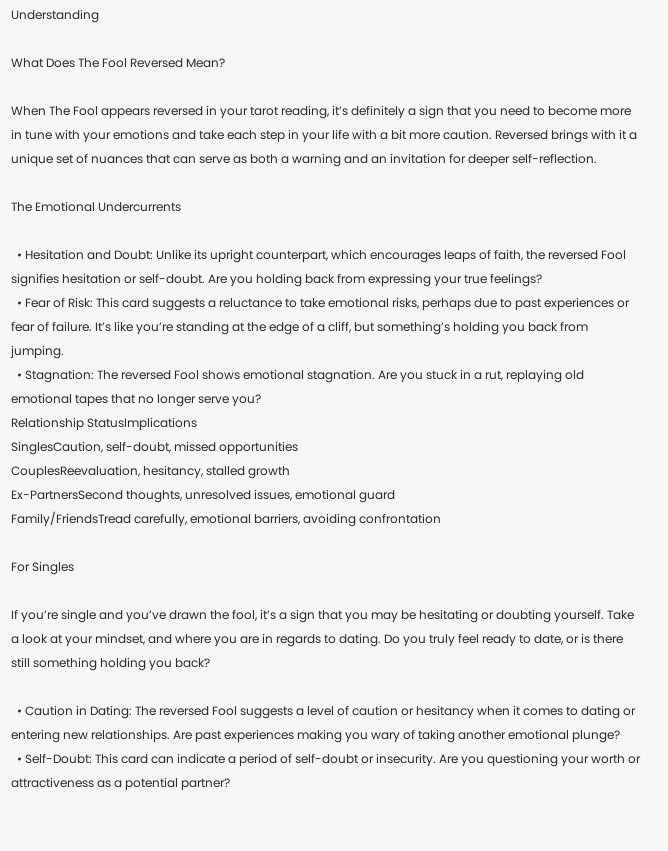Understanding

What Does The Fool Reversed Mean?

When The Fool appears reversed in your tarot reading, it’s definitely a sign that you need to become more in tune with your emotions and take each step in your life with a bit more caution. Reversed brings with it a unique set of nuances that can serve as both a warning and an invitation for deeper self-reflection.

The Emotional Undercurrents

  • Hesitation and Doubt: Unlike its upright counterpart, which encourages leaps of faith, the reversed Fool signifies hesitation or self-doubt. Are you holding back from expressing your true feelings?
  • Fear of Risk: This card suggests a reluctance to take emotional risks, perhaps due to past experiences or fear of failure. It’s like you’re standing at the edge of a cliff, but something’s holding you back from jumping.
  • Stagnation: The reversed Fool shows emotional stagnation. Are you stuck in a rut, replaying old emotional tapes that no longer serve you?
Relationship StatusImplications
SinglesCaution, self-doubt, missed opportunities
CouplesReevaluation, hesitancy, stalled growth
Ex-PartnersSecond thoughts, unresolved issues, emotional guard
Family/FriendsTread carefully, emotional barriers, avoiding confrontation

For Singles

If you’re single and you’ve drawn the fool, it’s a sign that you may be hesitating or doubting yourself. Take a look at your mindset, and where you are in regards to dating. Do you truly feel ready to date, or is there still something holding you back?

  • Caution in Dating: The reversed Fool suggests a level of caution or hesitancy when it comes to dating or entering new relationships. Are past experiences making you wary of taking another emotional plunge?
  • Self-Doubt: This card can indicate a period of self-doubt or insecurity. Are you questioning your worth or attractiveness as a potential partner?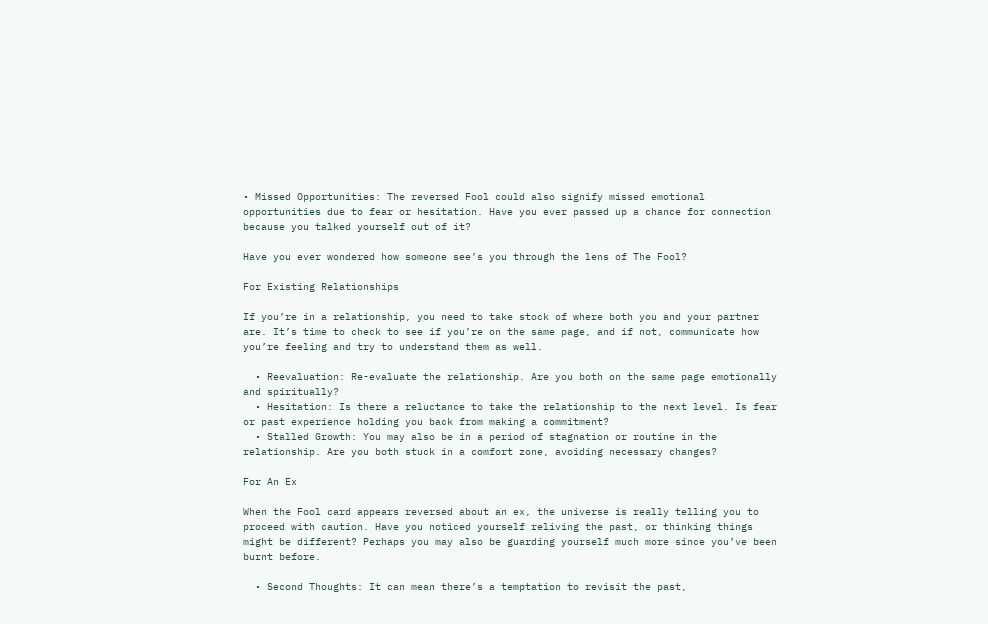• Missed Opportunities: The reversed Fool could also signify missed emotional opportunities due to fear or hesitation. Have you ever passed up a chance for connection because you talked yourself out of it?

Have you ever wondered how someone see’s you through the lens of The Fool?

For Existing Relationships

If you’re in a relationship, you need to take stock of where both you and your partner are. It’s time to check to see if you’re on the same page, and if not, communicate how you’re feeling and try to understand them as well.

  • Reevaluation: Re-evaluate the relationship. Are you both on the same page emotionally and spiritually?
  • Hesitation: Is there a reluctance to take the relationship to the next level. Is fear or past experience holding you back from making a commitment?
  • Stalled Growth: You may also be in a period of stagnation or routine in the relationship. Are you both stuck in a comfort zone, avoiding necessary changes?

For An Ex

When the Fool card appears reversed about an ex, the universe is really telling you to proceed with caution. Have you noticed yourself reliving the past, or thinking things might be different? Perhaps you may also be guarding yourself much more since you’ve been burnt before.

  • Second Thoughts: It can mean there’s a temptation to revisit the past,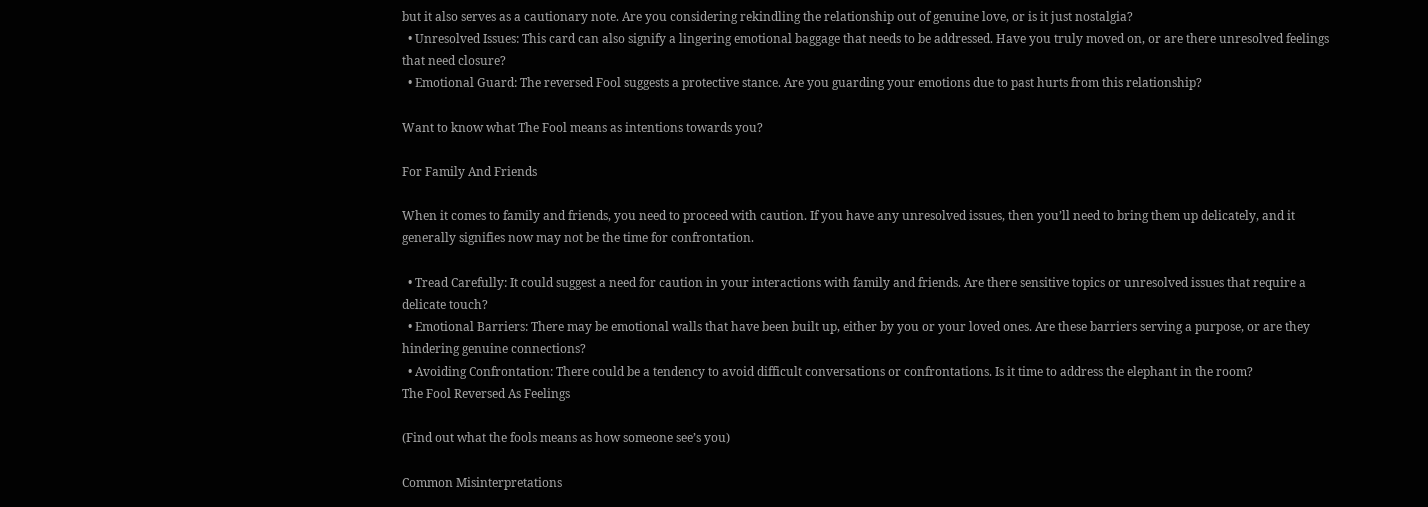but it also serves as a cautionary note. Are you considering rekindling the relationship out of genuine love, or is it just nostalgia?
  • Unresolved Issues: This card can also signify a lingering emotional baggage that needs to be addressed. Have you truly moved on, or are there unresolved feelings that need closure?
  • Emotional Guard: The reversed Fool suggests a protective stance. Are you guarding your emotions due to past hurts from this relationship?

Want to know what The Fool means as intentions towards you?

For Family And Friends

When it comes to family and friends, you need to proceed with caution. If you have any unresolved issues, then you’ll need to bring them up delicately, and it generally signifies now may not be the time for confrontation.

  • Tread Carefully: It could suggest a need for caution in your interactions with family and friends. Are there sensitive topics or unresolved issues that require a delicate touch?
  • Emotional Barriers: There may be emotional walls that have been built up, either by you or your loved ones. Are these barriers serving a purpose, or are they hindering genuine connections?
  • Avoiding Confrontation: There could be a tendency to avoid difficult conversations or confrontations. Is it time to address the elephant in the room?
The Fool Reversed As Feelings

(Find out what the fools means as how someone see’s you)

Common Misinterpretations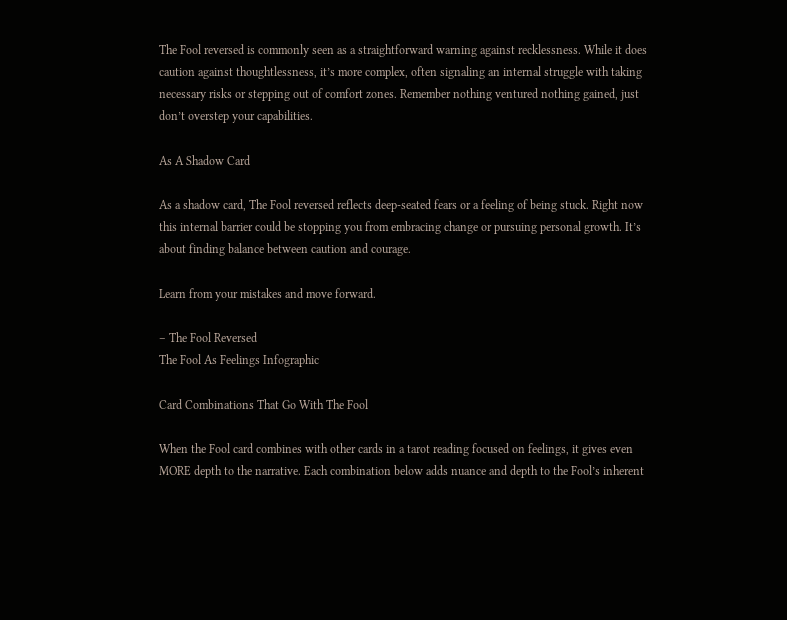The Fool reversed is commonly seen as a straightforward warning against recklessness. While it does caution against thoughtlessness, it’s more complex, often signaling an internal struggle with taking necessary risks or stepping out of comfort zones. Remember nothing ventured nothing gained, just don’t overstep your capabilities.

As A Shadow Card

As a shadow card, The Fool reversed reflects deep-seated fears or a feeling of being stuck. Right now this internal barrier could be stopping you from embracing change or pursuing personal growth. It’s about finding balance between caution and courage.

Learn from your mistakes and move forward.

– The Fool Reversed
The Fool As Feelings Infographic

Card Combinations That Go With The Fool

When the Fool card combines with other cards in a tarot reading focused on feelings, it gives even MORE depth to the narrative. Each combination below adds nuance and depth to the Fool’s inherent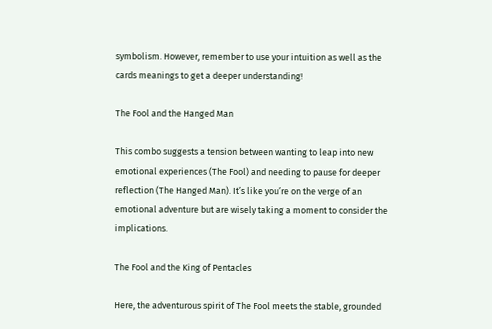symbolism. However, remember to use your intuition as well as the cards meanings to get a deeper understanding!

The Fool and the Hanged Man

This combo suggests a tension between wanting to leap into new emotional experiences (The Fool) and needing to pause for deeper reflection (The Hanged Man). It’s like you’re on the verge of an emotional adventure but are wisely taking a moment to consider the implications.

The Fool and the King of Pentacles

Here, the adventurous spirit of The Fool meets the stable, grounded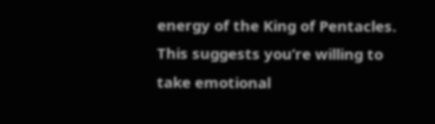energy of the King of Pentacles. This suggests you’re willing to take emotional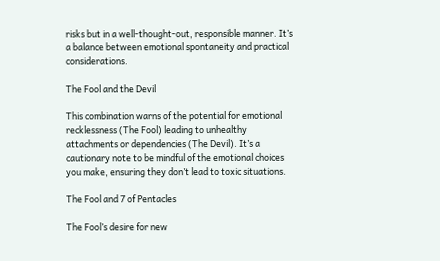risks but in a well-thought-out, responsible manner. It’s a balance between emotional spontaneity and practical considerations.

The Fool and the Devil

This combination warns of the potential for emotional recklessness (The Fool) leading to unhealthy attachments or dependencies (The Devil). It’s a cautionary note to be mindful of the emotional choices you make, ensuring they don’t lead to toxic situations.

The Fool and 7 of Pentacles

The Fool’s desire for new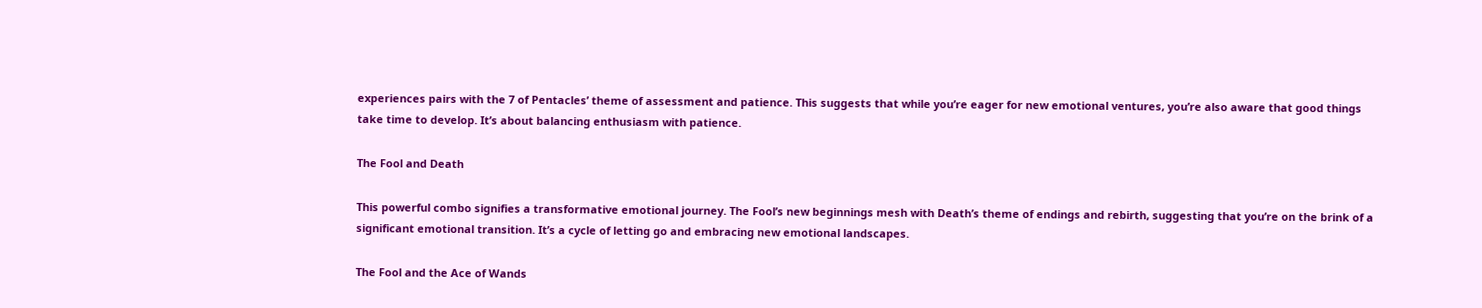experiences pairs with the 7 of Pentacles’ theme of assessment and patience. This suggests that while you’re eager for new emotional ventures, you’re also aware that good things take time to develop. It’s about balancing enthusiasm with patience.

The Fool and Death

This powerful combo signifies a transformative emotional journey. The Fool’s new beginnings mesh with Death’s theme of endings and rebirth, suggesting that you’re on the brink of a significant emotional transition. It’s a cycle of letting go and embracing new emotional landscapes.

The Fool and the Ace of Wands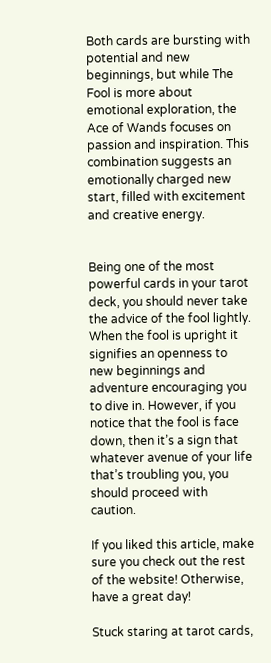Both cards are bursting with potential and new beginnings, but while The Fool is more about emotional exploration, the Ace of Wands focuses on passion and inspiration. This combination suggests an emotionally charged new start, filled with excitement and creative energy.


Being one of the most powerful cards in your tarot deck, you should never take the advice of the fool lightly. When the fool is upright it signifies an openness to new beginnings and adventure encouraging you to dive in. However, if you notice that the fool is face down, then it’s a sign that whatever avenue of your life that’s troubling you, you should proceed with caution.

If you liked this article, make sure you check out the rest of the website! Otherwise, have a great day!

Stuck staring at tarot cards,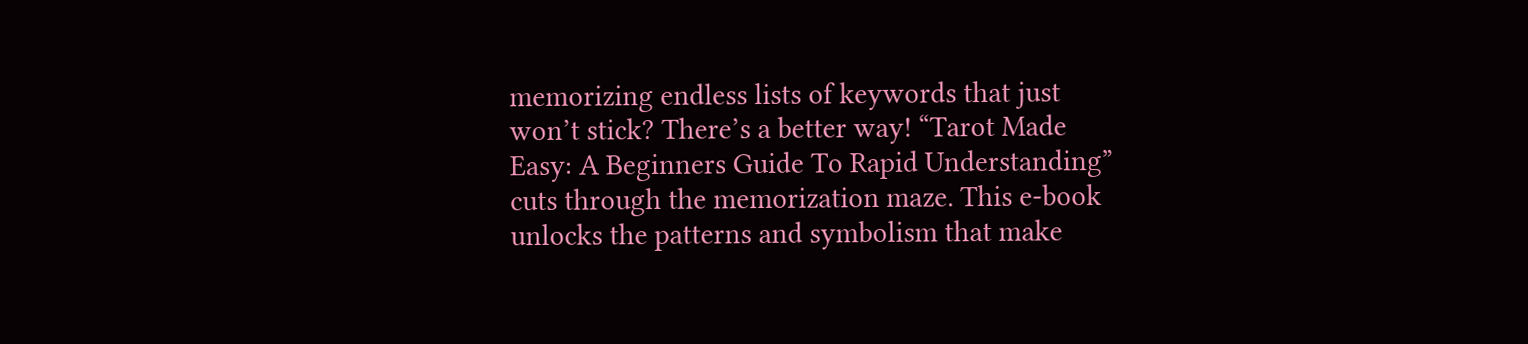memorizing endless lists of keywords that just won’t stick? There’s a better way! “Tarot Made Easy: A Beginners Guide To Rapid Understanding” cuts through the memorization maze. This e-book unlocks the patterns and symbolism that make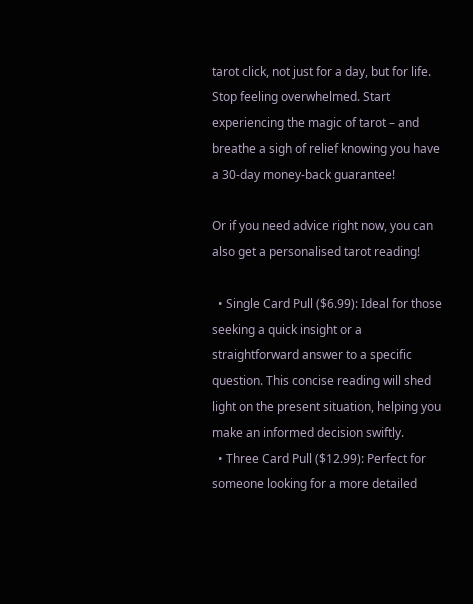tarot click, not just for a day, but for life. Stop feeling overwhelmed. Start experiencing the magic of tarot – and breathe a sigh of relief knowing you have a 30-day money-back guarantee!

Or if you need advice right now, you can also get a personalised tarot reading!

  • Single Card Pull ($6.99): Ideal for those seeking a quick insight or a straightforward answer to a specific question. This concise reading will shed light on the present situation, helping you make an informed decision swiftly.
  • Three Card Pull ($12.99): Perfect for someone looking for a more detailed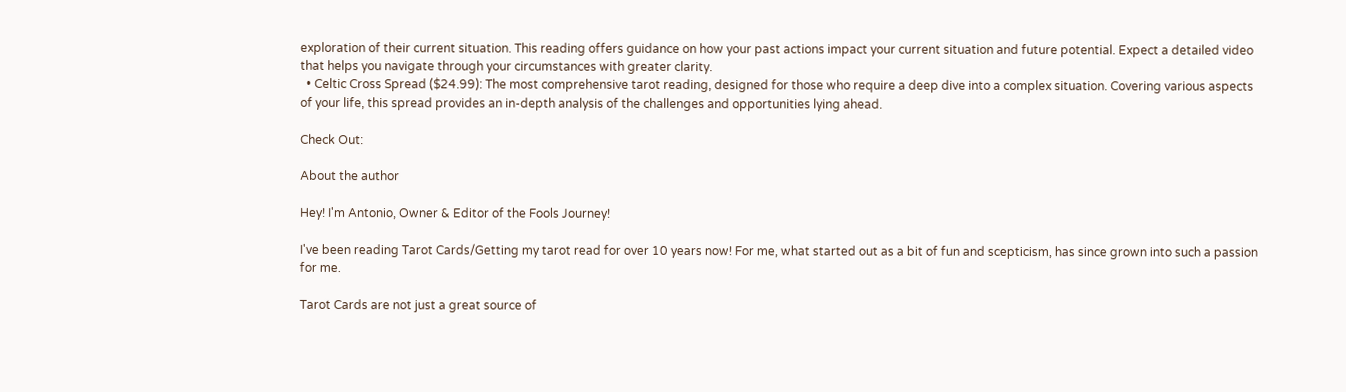exploration of their current situation. This reading offers guidance on how your past actions impact your current situation and future potential. Expect a detailed video that helps you navigate through your circumstances with greater clarity.
  • Celtic Cross Spread ($24.99): The most comprehensive tarot reading, designed for those who require a deep dive into a complex situation. Covering various aspects of your life, this spread provides an in-depth analysis of the challenges and opportunities lying ahead.

Check Out:

About the author

Hey! I'm Antonio, Owner & Editor of the Fools Journey!

I've been reading Tarot Cards/Getting my tarot read for over 10 years now! For me, what started out as a bit of fun and scepticism, has since grown into such a passion for me.

Tarot Cards are not just a great source of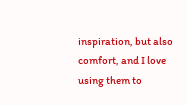inspiration, but also comfort, and I love using them to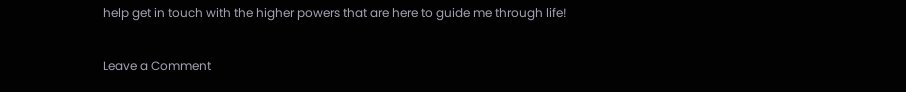help get in touch with the higher powers that are here to guide me through life!

Leave a Comment